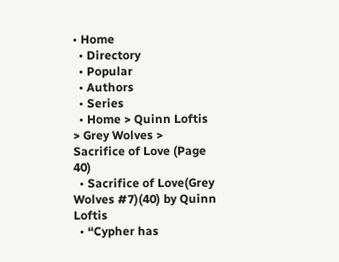• Home
  • Directory
  • Popular
  • Authors
  • Series
  • Home > Quinn Loftis > Grey Wolves > Sacrifice of Love (Page 40)
  • Sacrifice of Love(Grey Wolves #7)(40) by Quinn Loftis
  • “Cypher has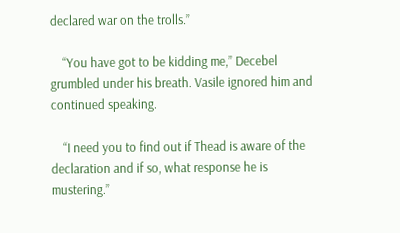declared war on the trolls.”

    “You have got to be kidding me,” Decebel grumbled under his breath. Vasile ignored him and continued speaking.

    “I need you to find out if Thead is aware of the declaration and if so, what response he is mustering.”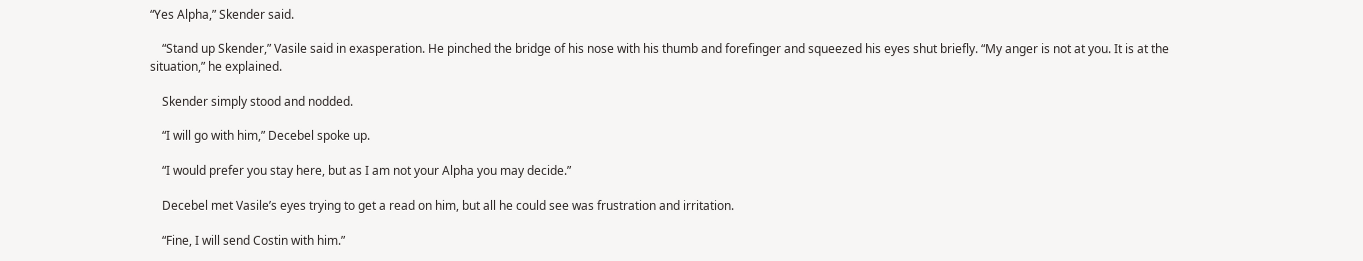“Yes Alpha,” Skender said.

    “Stand up Skender,” Vasile said in exasperation. He pinched the bridge of his nose with his thumb and forefinger and squeezed his eyes shut briefly. “My anger is not at you. It is at the situation,” he explained.

    Skender simply stood and nodded.

    “I will go with him,” Decebel spoke up.

    “I would prefer you stay here, but as I am not your Alpha you may decide.”

    Decebel met Vasile’s eyes trying to get a read on him, but all he could see was frustration and irritation.

    “Fine, I will send Costin with him.”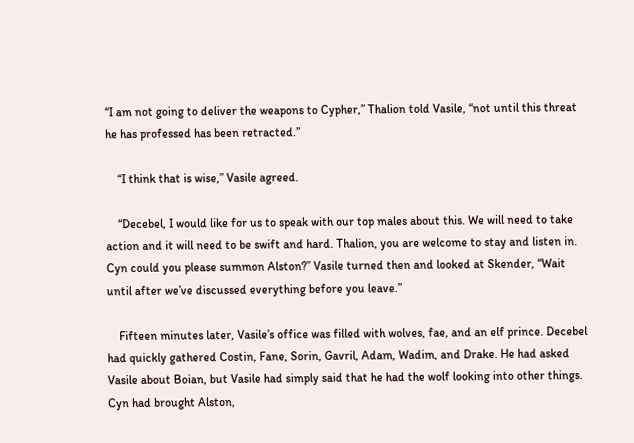“I am not going to deliver the weapons to Cypher,” Thalion told Vasile, “not until this threat he has professed has been retracted.”

    “I think that is wise,” Vasile agreed.

    “Decebel, I would like for us to speak with our top males about this. We will need to take action and it will need to be swift and hard. Thalion, you are welcome to stay and listen in. Cyn could you please summon Alston?” Vasile turned then and looked at Skender, “Wait until after we’ve discussed everything before you leave.”

    Fifteen minutes later, Vasile’s office was filled with wolves, fae, and an elf prince. Decebel had quickly gathered Costin, Fane, Sorin, Gavril, Adam, Wadim, and Drake. He had asked Vasile about Boian, but Vasile had simply said that he had the wolf looking into other things. Cyn had brought Alston,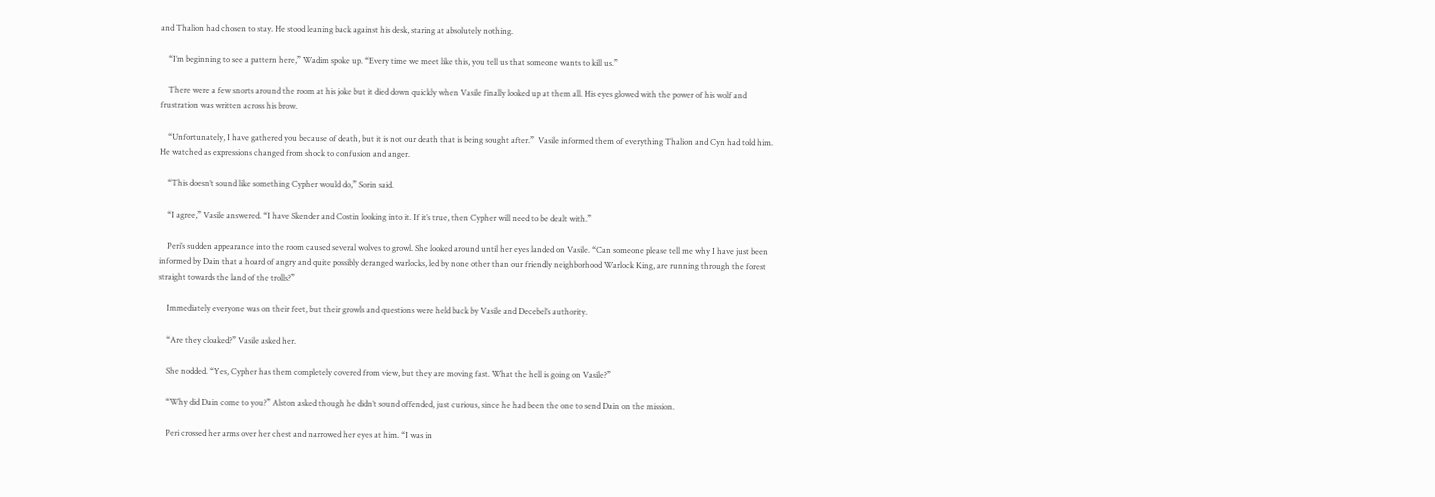and Thalion had chosen to stay. He stood leaning back against his desk, staring at absolutely nothing.

    “I’m beginning to see a pattern here,” Wadim spoke up. “Every time we meet like this, you tell us that someone wants to kill us.”

    There were a few snorts around the room at his joke but it died down quickly when Vasile finally looked up at them all. His eyes glowed with the power of his wolf and frustration was written across his brow.

    “Unfortunately, I have gathered you because of death, but it is not our death that is being sought after.”  Vasile informed them of everything Thalion and Cyn had told him. He watched as expressions changed from shock to confusion and anger.

    “This doesn’t sound like something Cypher would do,” Sorin said.

    “I agree,” Vasile answered. “I have Skender and Costin looking into it. If it’s true, then Cypher will need to be dealt with.”

    Peri’s sudden appearance into the room caused several wolves to growl. She looked around until her eyes landed on Vasile. “Can someone please tell me why I have just been informed by Dain that a hoard of angry and quite possibly deranged warlocks, led by none other than our friendly neighborhood Warlock King, are running through the forest straight towards the land of the trolls?”

    Immediately everyone was on their feet, but their growls and questions were held back by Vasile and Decebel’s authority.

    “Are they cloaked?” Vasile asked her.

    She nodded. “Yes, Cypher has them completely covered from view, but they are moving fast. What the hell is going on Vasile?”

    “Why did Dain come to you?” Alston asked though he didn’t sound offended, just curious, since he had been the one to send Dain on the mission.

    Peri crossed her arms over her chest and narrowed her eyes at him. “I was in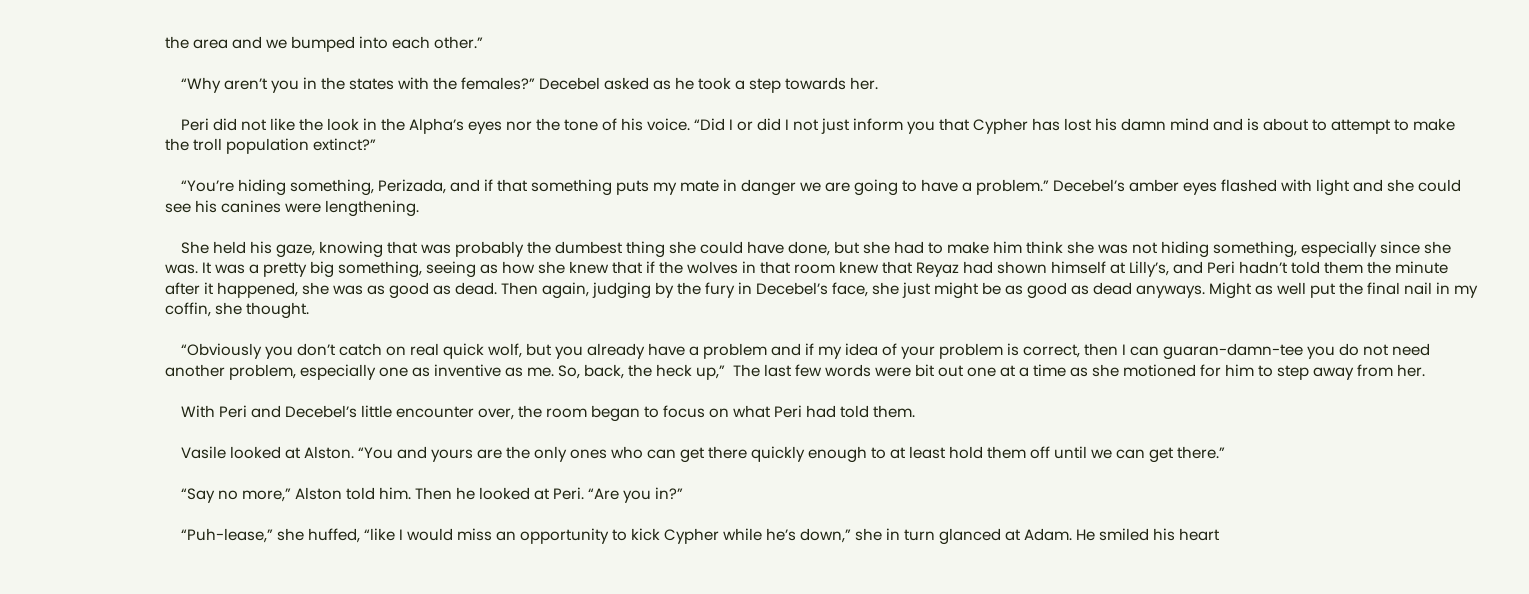the area and we bumped into each other.”

    “Why aren’t you in the states with the females?” Decebel asked as he took a step towards her.

    Peri did not like the look in the Alpha’s eyes nor the tone of his voice. “Did I or did I not just inform you that Cypher has lost his damn mind and is about to attempt to make the troll population extinct?”

    “You’re hiding something, Perizada, and if that something puts my mate in danger we are going to have a problem.” Decebel’s amber eyes flashed with light and she could see his canines were lengthening.

    She held his gaze, knowing that was probably the dumbest thing she could have done, but she had to make him think she was not hiding something, especially since she was. It was a pretty big something, seeing as how she knew that if the wolves in that room knew that Reyaz had shown himself at Lilly’s, and Peri hadn’t told them the minute after it happened, she was as good as dead. Then again, judging by the fury in Decebel’s face, she just might be as good as dead anyways. Might as well put the final nail in my coffin, she thought.

    “Obviously you don’t catch on real quick wolf, but you already have a problem and if my idea of your problem is correct, then I can guaran-damn-tee you do not need another problem, especially one as inventive as me. So, back, the heck up,”  The last few words were bit out one at a time as she motioned for him to step away from her.

    With Peri and Decebel’s little encounter over, the room began to focus on what Peri had told them.

    Vasile looked at Alston. “You and yours are the only ones who can get there quickly enough to at least hold them off until we can get there.”

    “Say no more,” Alston told him. Then he looked at Peri. “Are you in?”

    “Puh-lease,” she huffed, “like I would miss an opportunity to kick Cypher while he’s down,” she in turn glanced at Adam. He smiled his heart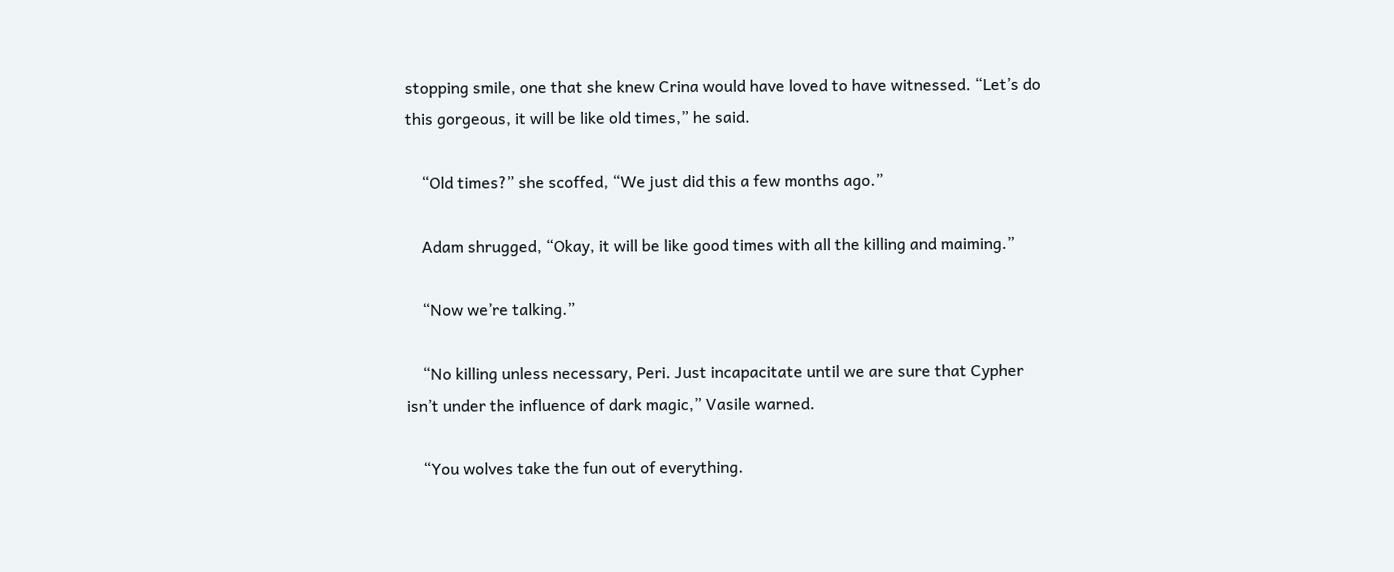stopping smile, one that she knew Crina would have loved to have witnessed. “Let’s do this gorgeous, it will be like old times,” he said.

    “Old times?” she scoffed, “We just did this a few months ago.”

    Adam shrugged, “Okay, it will be like good times with all the killing and maiming.”

    “Now we’re talking.”

    “No killing unless necessary, Peri. Just incapacitate until we are sure that Cypher isn’t under the influence of dark magic,” Vasile warned.

    “You wolves take the fun out of everything.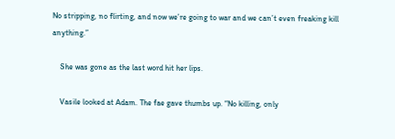No stripping, no flirting, and now we’re going to war and we can’t even freaking kill anything.”

    She was gone as the last word hit her lips.

    Vasile looked at Adam. The fae gave thumbs up. “No killing, only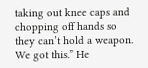taking out knee caps and chopping off hands so they can’t hold a weapon. We got this.” He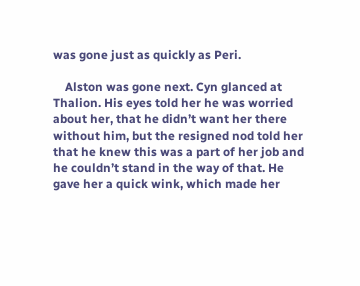was gone just as quickly as Peri.

    Alston was gone next. Cyn glanced at Thalion. His eyes told her he was worried about her, that he didn’t want her there without him, but the resigned nod told her that he knew this was a part of her job and he couldn’t stand in the way of that. He gave her a quick wink, which made her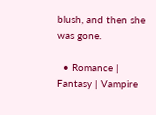blush, and then she was gone.

  • Romance | Fantasy | Vampire